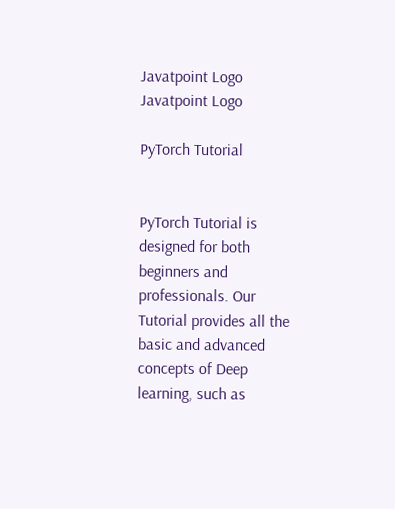Javatpoint Logo
Javatpoint Logo

PyTorch Tutorial


PyTorch Tutorial is designed for both beginners and professionals. Our Tutorial provides all the basic and advanced concepts of Deep learning, such as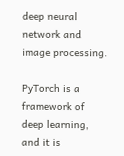deep neural network and image processing.

PyTorch is a framework of deep learning, and it is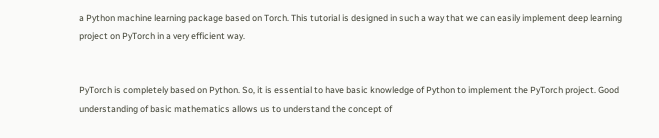a Python machine learning package based on Torch. This tutorial is designed in such a way that we can easily implement deep learning project on PyTorch in a very efficient way.


PyTorch is completely based on Python. So, it is essential to have basic knowledge of Python to implement the PyTorch project. Good understanding of basic mathematics allows us to understand the concept of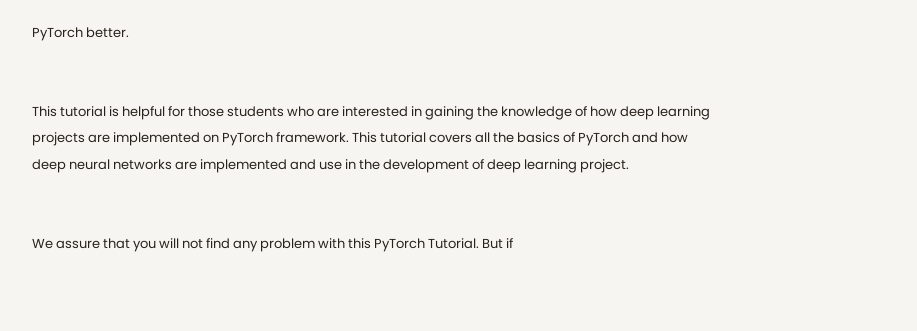PyTorch better.


This tutorial is helpful for those students who are interested in gaining the knowledge of how deep learning projects are implemented on PyTorch framework. This tutorial covers all the basics of PyTorch and how deep neural networks are implemented and use in the development of deep learning project.


We assure that you will not find any problem with this PyTorch Tutorial. But if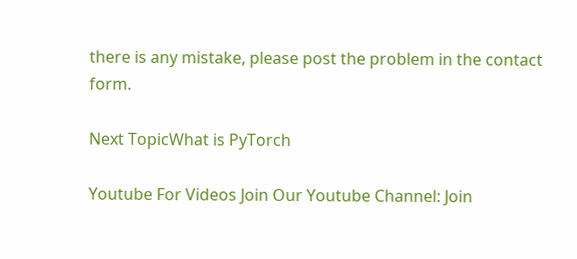there is any mistake, please post the problem in the contact form.

Next TopicWhat is PyTorch

Youtube For Videos Join Our Youtube Channel: Join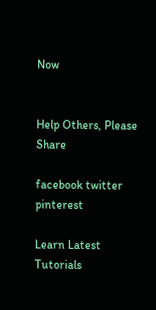Now


Help Others, Please Share

facebook twitter pinterest

Learn Latest Tutorials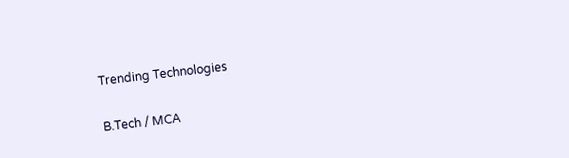Trending Technologies

B.Tech / MCA